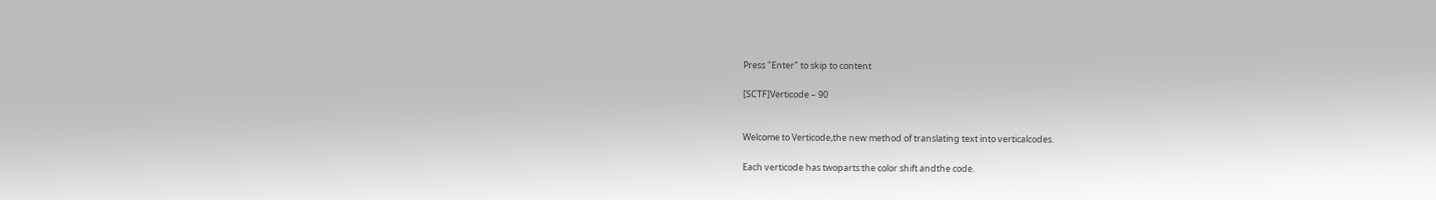Press "Enter" to skip to content

[SCTF]Verticode – 90


Welcome to Verticode,the new method of translating text into verticalcodes.

Each verticode has twoparts:the color shift andthe code.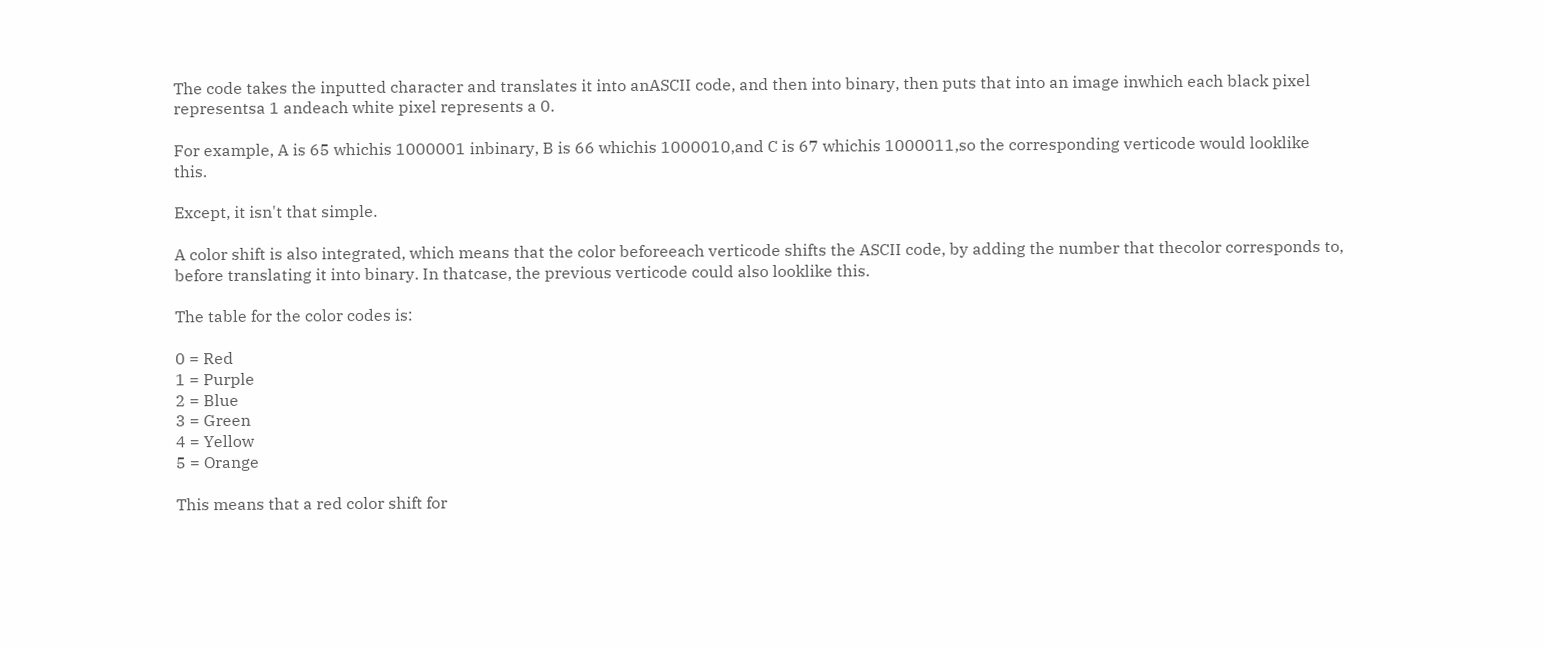The code takes the inputted character and translates it into anASCII code, and then into binary, then puts that into an image inwhich each black pixel representsa 1 andeach white pixel represents a 0.

For example, A is 65 whichis 1000001 inbinary, B is 66 whichis 1000010,and C is 67 whichis 1000011,so the corresponding verticode would looklike this.

Except, it isn't that simple.

A color shift is also integrated, which means that the color beforeeach verticode shifts the ASCII code, by adding the number that thecolor corresponds to, before translating it into binary. In thatcase, the previous verticode could also looklike this.

The table for the color codes is:

0 = Red
1 = Purple
2 = Blue
3 = Green
4 = Yellow
5 = Orange

This means that a red color shift for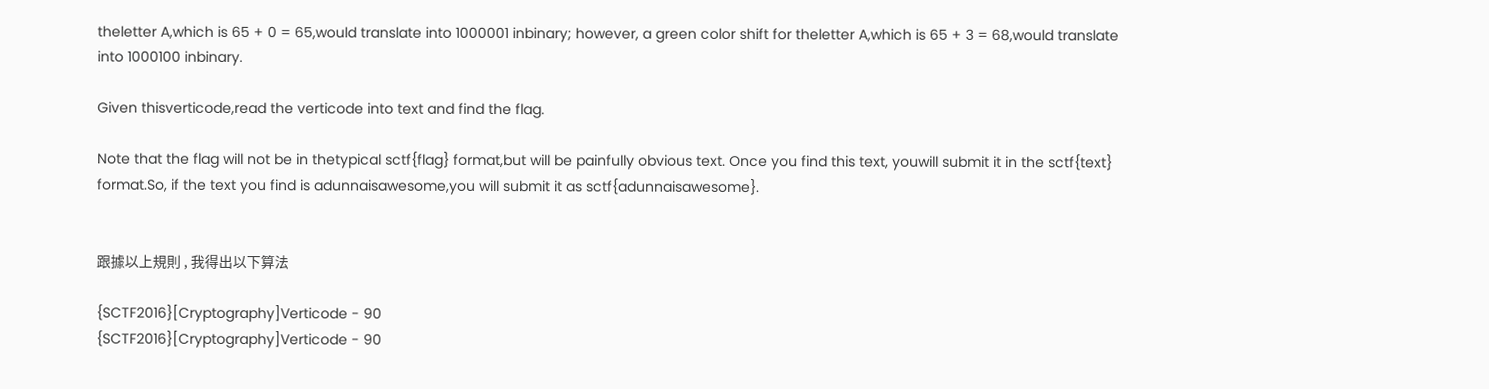theletter A,which is 65 + 0 = 65,would translate into 1000001 inbinary; however, a green color shift for theletter A,which is 65 + 3 = 68,would translate into 1000100 inbinary.

Given thisverticode,read the verticode into text and find the flag.

Note that the flag will not be in thetypical sctf{flag} format,but will be painfully obvious text. Once you find this text, youwill submit it in the sctf{text} format.So, if the text you find is adunnaisawesome,you will submit it as sctf{adunnaisawesome}.


跟據以上規則 , 我得出以下算法

{SCTF2016}[Cryptography]Verticode - 90
{SCTF2016}[Cryptography]Verticode - 90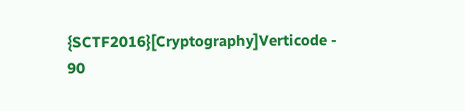{SCTF2016}[Cryptography]Verticode - 90